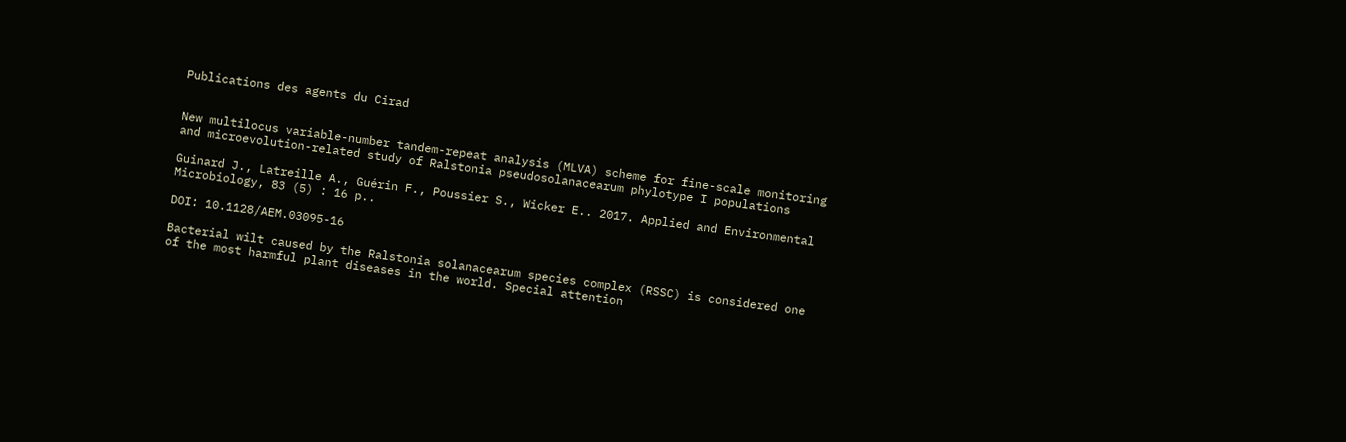Publications des agents du Cirad


New multilocus variable-number tandem-repeat analysis (MLVA) scheme for fine-scale monitoring and microevolution-related study of Ralstonia pseudosolanacearum phylotype I populations

Guinard J., Latreille A., Guérin F., Poussier S., Wicker E.. 2017. Applied and Environmental Microbiology, 83 (5) : 16 p..

DOI: 10.1128/AEM.03095-16

Bacterial wilt caused by the Ralstonia solanacearum species complex (RSSC) is considered one of the most harmful plant diseases in the world. Special attention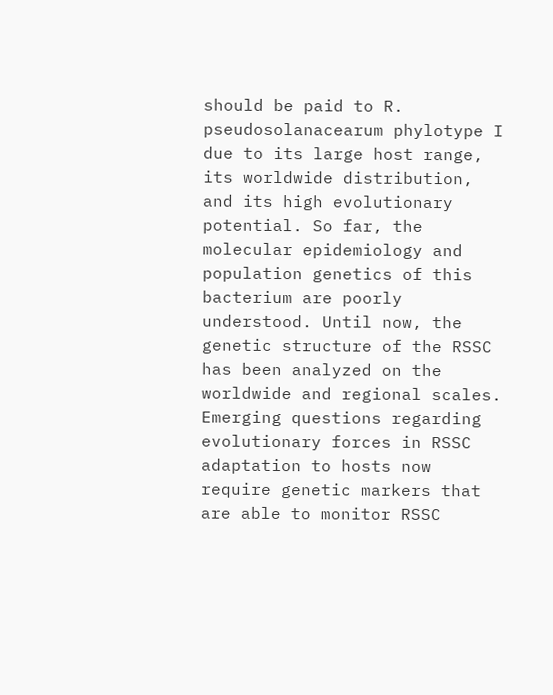should be paid to R. pseudosolanacearum phylotype I due to its large host range, its worldwide distribution, and its high evolutionary potential. So far, the molecular epidemiology and population genetics of this bacterium are poorly understood. Until now, the genetic structure of the RSSC has been analyzed on the worldwide and regional scales. Emerging questions regarding evolutionary forces in RSSC adaptation to hosts now require genetic markers that are able to monitor RSSC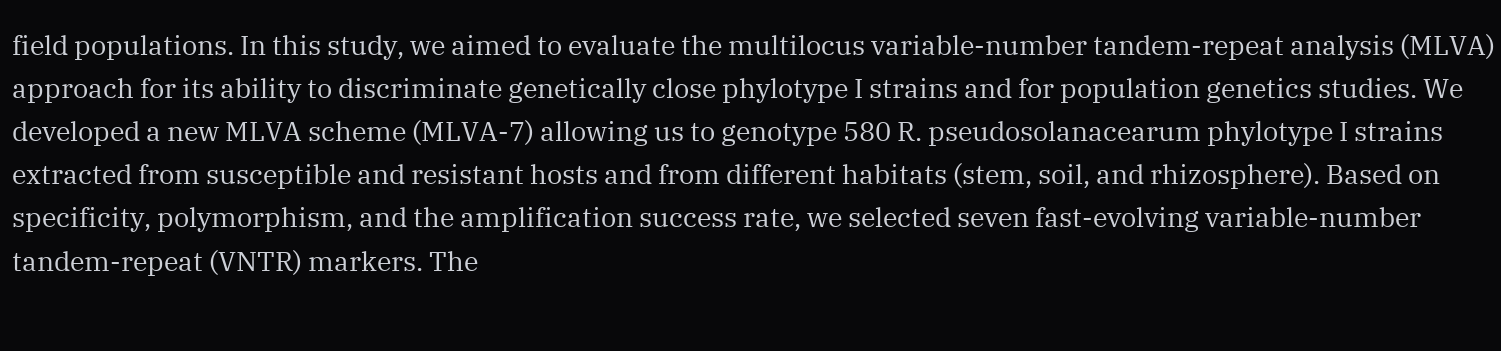field populations. In this study, we aimed to evaluate the multilocus variable-number tandem-repeat analysis (MLVA) approach for its ability to discriminate genetically close phylotype I strains and for population genetics studies. We developed a new MLVA scheme (MLVA-7) allowing us to genotype 580 R. pseudosolanacearum phylotype I strains extracted from susceptible and resistant hosts and from different habitats (stem, soil, and rhizosphere). Based on specificity, polymorphism, and the amplification success rate, we selected seven fast-evolving variable-number tandem-repeat (VNTR) markers. The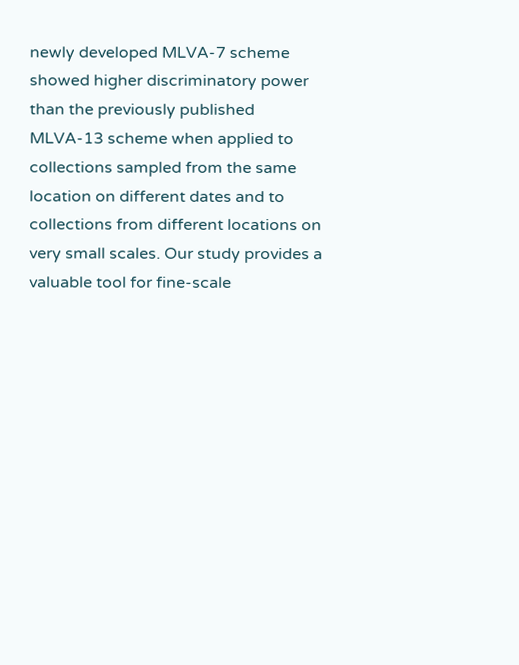newly developed MLVA-7 scheme showed higher discriminatory power than the previously published MLVA-13 scheme when applied to collections sampled from the same location on different dates and to collections from different locations on very small scales. Our study provides a valuable tool for fine-scale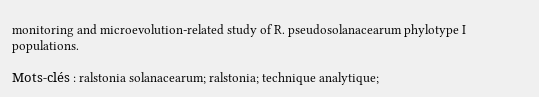monitoring and microevolution-related study of R. pseudosolanacearum phylotype I populations.

Mots-clés : ralstonia solanacearum; ralstonia; technique analytique;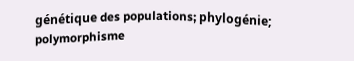génétique des populations; phylogénie; polymorphisme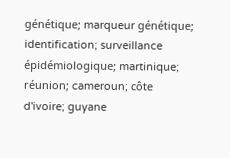génétique; marqueur génétique; identification; surveillance épidémiologique; martinique; réunion; cameroun; côte d'ivoire; guyane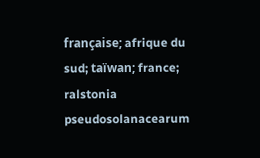française; afrique du sud; taïwan; france; ralstonia pseudosolanacearum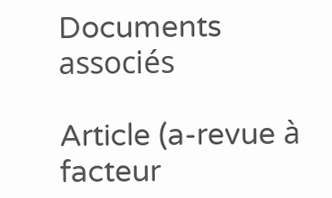Documents associés

Article (a-revue à facteur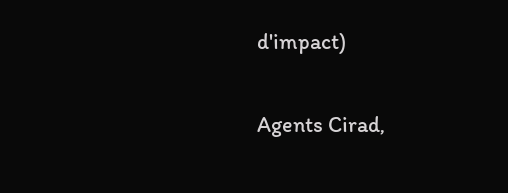d'impact)

Agents Cirad,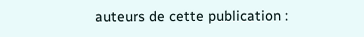auteurs de cette publication :